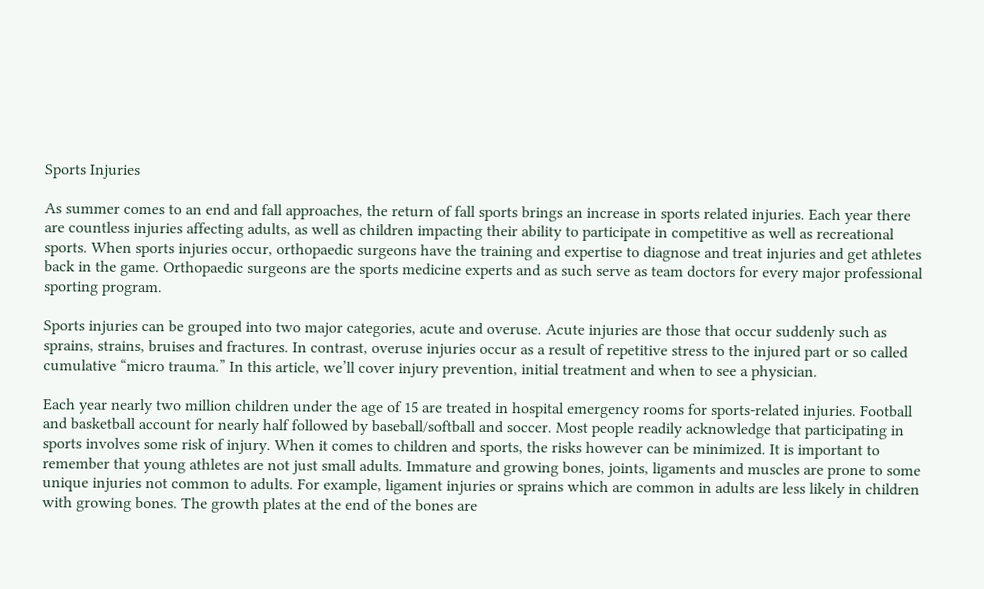Sports Injuries

As summer comes to an end and fall approaches, the return of fall sports brings an increase in sports related injuries. Each year there are countless injuries affecting adults, as well as children impacting their ability to participate in competitive as well as recreational sports. When sports injuries occur, orthopaedic surgeons have the training and expertise to diagnose and treat injuries and get athletes back in the game. Orthopaedic surgeons are the sports medicine experts and as such serve as team doctors for every major professional sporting program.

Sports injuries can be grouped into two major categories, acute and overuse. Acute injuries are those that occur suddenly such as sprains, strains, bruises and fractures. In contrast, overuse injuries occur as a result of repetitive stress to the injured part or so called cumulative “micro trauma.” In this article, we’ll cover injury prevention, initial treatment and when to see a physician.

Each year nearly two million children under the age of 15 are treated in hospital emergency rooms for sports-related injuries. Football and basketball account for nearly half followed by baseball/softball and soccer. Most people readily acknowledge that participating in sports involves some risk of injury. When it comes to children and sports, the risks however can be minimized. It is important to remember that young athletes are not just small adults. Immature and growing bones, joints, ligaments and muscles are prone to some unique injuries not common to adults. For example, ligament injuries or sprains which are common in adults are less likely in children with growing bones. The growth plates at the end of the bones are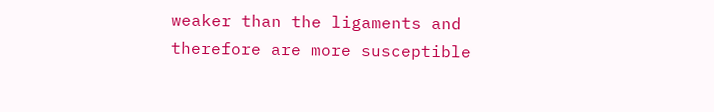weaker than the ligaments and therefore are more susceptible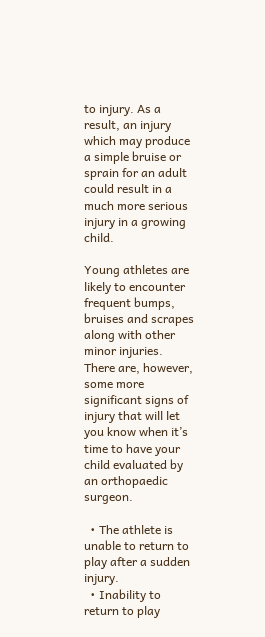to injury. As a result, an injury which may produce a simple bruise or sprain for an adult could result in a much more serious injury in a growing child.

Young athletes are likely to encounter frequent bumps, bruises and scrapes along with other minor injuries. There are, however, some more significant signs of injury that will let you know when it’s time to have your child evaluated by an orthopaedic surgeon.

  • The athlete is unable to return to play after a sudden injury.
  • Inability to return to play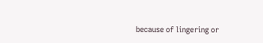because of lingering or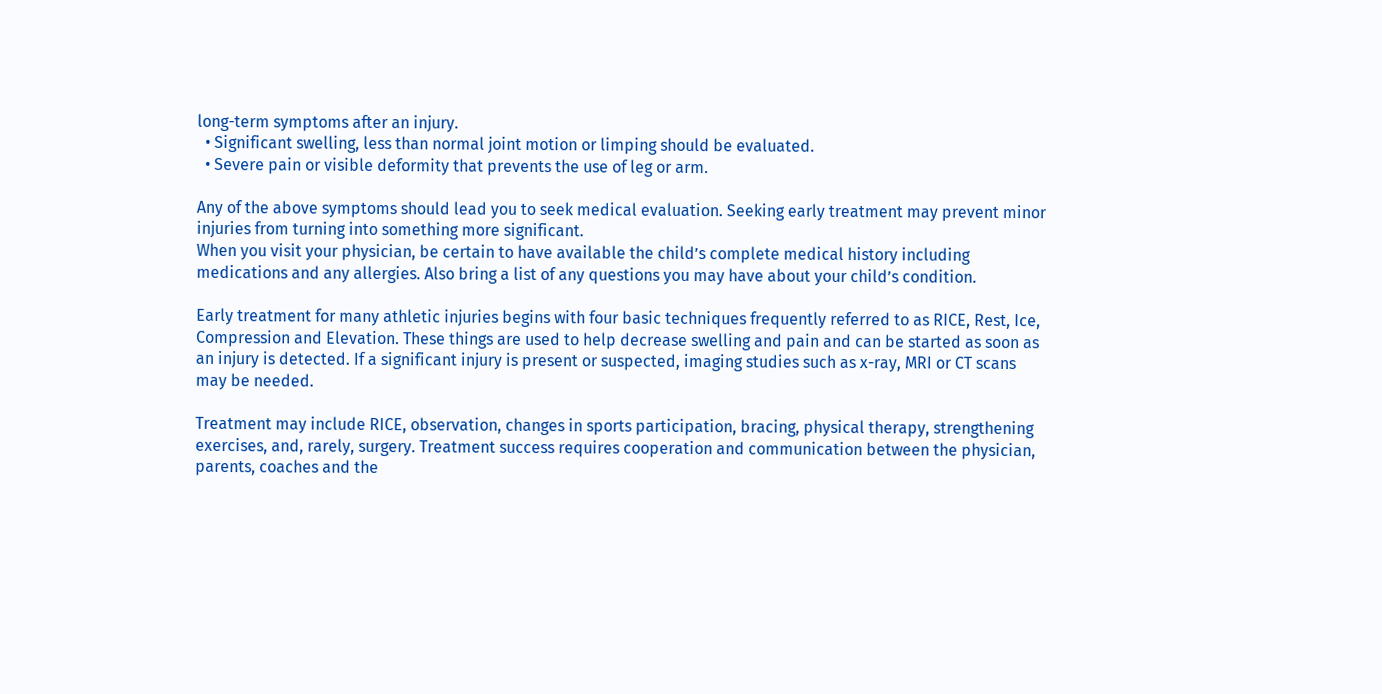long-term symptoms after an injury.
  • Significant swelling, less than normal joint motion or limping should be evaluated.
  • Severe pain or visible deformity that prevents the use of leg or arm.

Any of the above symptoms should lead you to seek medical evaluation. Seeking early treatment may prevent minor injuries from turning into something more significant.
When you visit your physician, be certain to have available the child’s complete medical history including medications and any allergies. Also bring a list of any questions you may have about your child’s condition.

Early treatment for many athletic injuries begins with four basic techniques frequently referred to as RICE, Rest, Ice, Compression and Elevation. These things are used to help decrease swelling and pain and can be started as soon as an injury is detected. If a significant injury is present or suspected, imaging studies such as x-ray, MRI or CT scans may be needed.

Treatment may include RICE, observation, changes in sports participation, bracing, physical therapy, strengthening exercises, and, rarely, surgery. Treatment success requires cooperation and communication between the physician, parents, coaches and the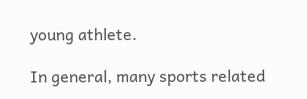young athlete.

In general, many sports related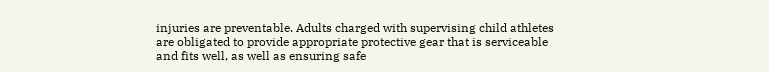injuries are preventable. Adults charged with supervising child athletes are obligated to provide appropriate protective gear that is serviceable and fits well, as well as ensuring safe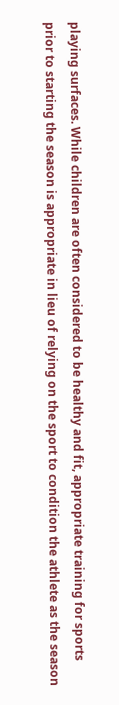playing surfaces. While children are often considered to be healthy and fit, appropriate training for sports prior to starting the season is appropriate in lieu of relying on the sport to condition the athlete as the season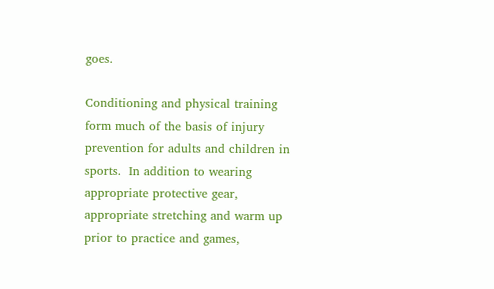goes.

Conditioning and physical training form much of the basis of injury prevention for adults and children in sports.  In addition to wearing appropriate protective gear, appropriate stretching and warm up prior to practice and games,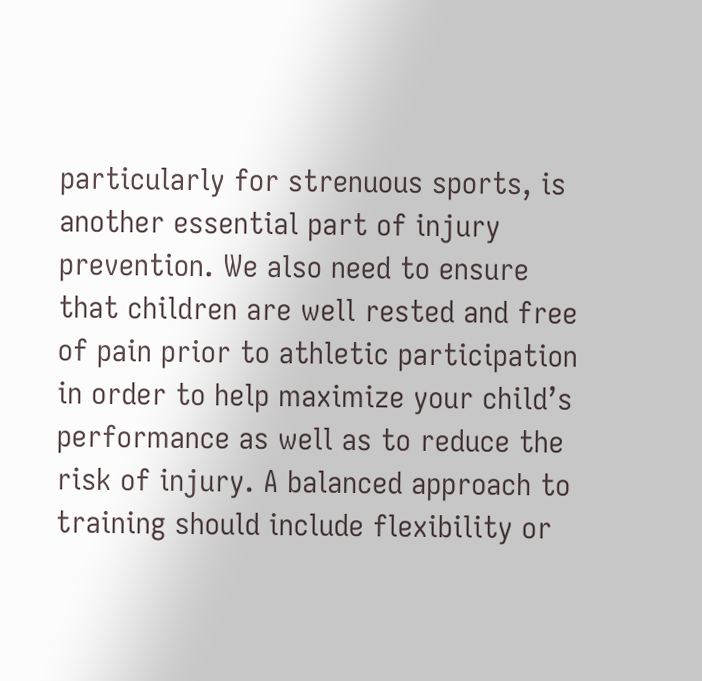particularly for strenuous sports, is another essential part of injury prevention. We also need to ensure that children are well rested and free of pain prior to athletic participation in order to help maximize your child’s performance as well as to reduce the risk of injury. A balanced approach to training should include flexibility or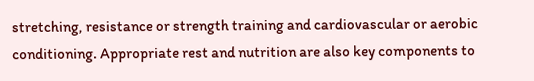stretching, resistance or strength training and cardiovascular or aerobic conditioning. Appropriate rest and nutrition are also key components to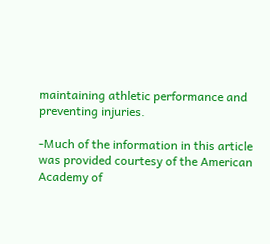maintaining athletic performance and preventing injuries.

-Much of the information in this article was provided courtesy of the American Academy of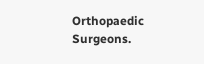Orthopaedic Surgeons.